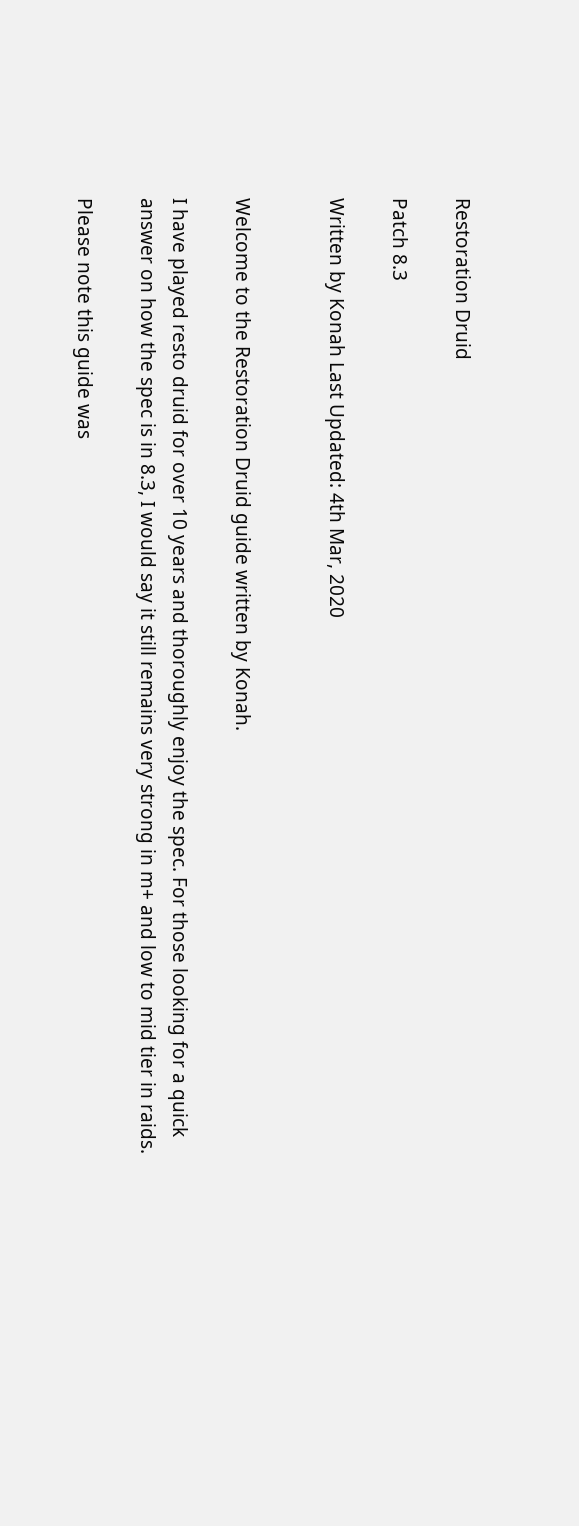Restoration Druid

Patch 8.3

Written by Konah Last Updated: 4th Mar, 2020


Welcome to the Restoration Druid guide written by Konah.

I have played resto druid for over 10 years and thoroughly enjoy the spec. For those looking for a quick answer on how the spec is in 8.3, I would say it still remains very strong in m+ and low to mid tier in raids.

Please note this guide was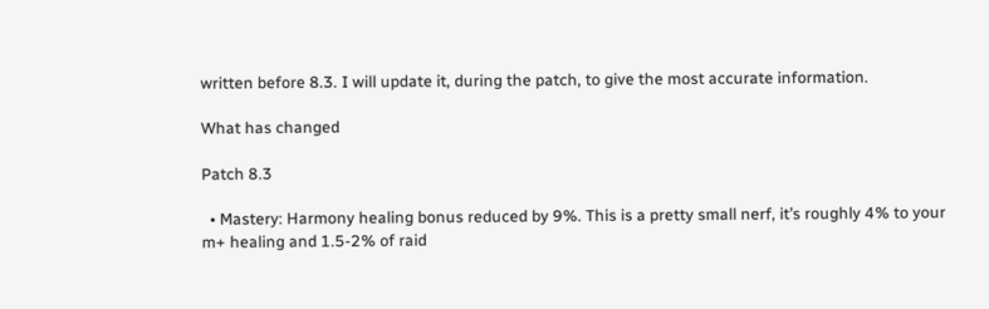written before 8.3. I will update it, during the patch, to give the most accurate information.

What has changed

Patch 8.3

  • Mastery: Harmony healing bonus reduced by 9%. This is a pretty small nerf, it’s roughly 4% to your m+ healing and 1.5-2% of raid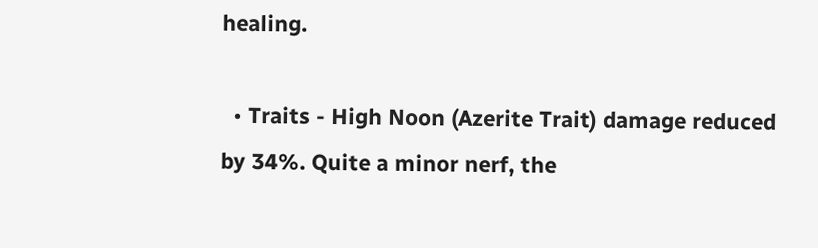healing.

  • Traits - High Noon (Azerite Trait) damage reduced by 34%. Quite a minor nerf, the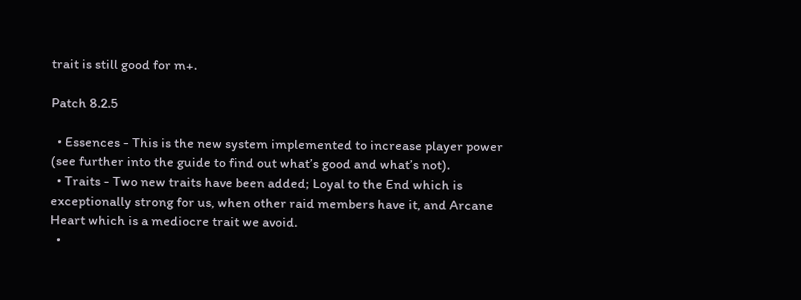trait is still good for m+.

Patch 8.2.5

  • Essences - This is the new system implemented to increase player power (see further into the guide to find out what’s good and what’s not).
  • Traits - Two new traits have been added; Loyal to the End which is exceptionally strong for us, when other raid members have it, and Arcane Heart which is a mediocre trait we avoid.
  •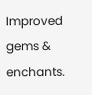Improved gems & enchants.